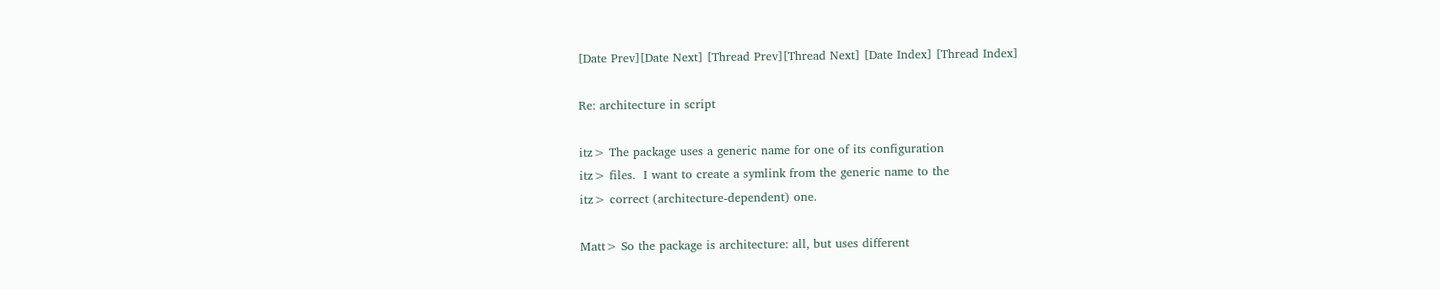[Date Prev][Date Next] [Thread Prev][Thread Next] [Date Index] [Thread Index]

Re: architecture in script

itz> The package uses a generic name for one of its configuration
itz> files.  I want to create a symlink from the generic name to the
itz> correct (architecture-dependent) one.

Matt> So the package is architecture: all, but uses different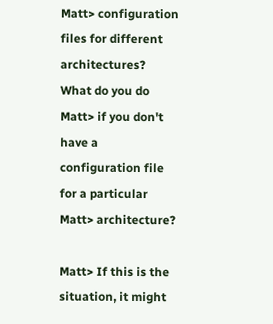Matt> configuration files for different architectures?  What do you do
Matt> if you don't have a configuration file for a particular
Matt> architecture?

Matt> If this is the situation, it might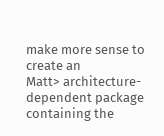make more sense to create an
Matt> architecture-dependent package containing the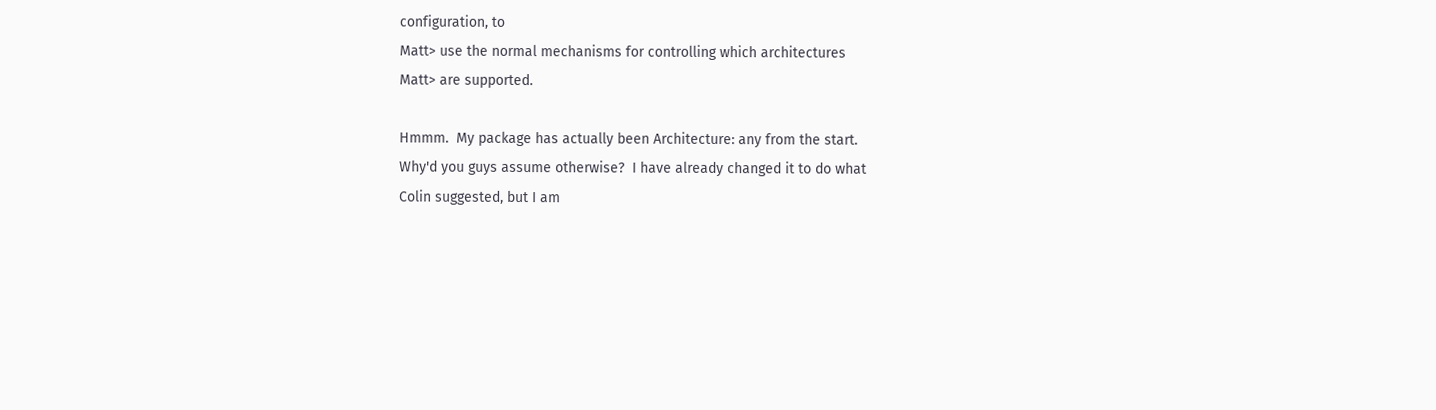configuration, to
Matt> use the normal mechanisms for controlling which architectures
Matt> are supported.

Hmmm.  My package has actually been Architecture: any from the start.
Why'd you guys assume otherwise?  I have already changed it to do what
Colin suggested, but I am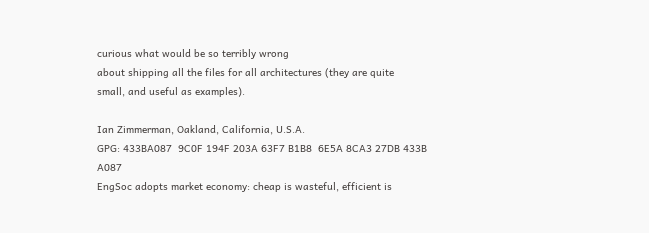curious what would be so terribly wrong
about shipping all the files for all architectures (they are quite
small, and useful as examples).

Ian Zimmerman, Oakland, California, U.S.A.
GPG: 433BA087  9C0F 194F 203A 63F7 B1B8  6E5A 8CA3 27DB 433B A087
EngSoc adopts market economy: cheap is wasteful, efficient is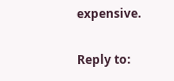expensive.

Reply to: